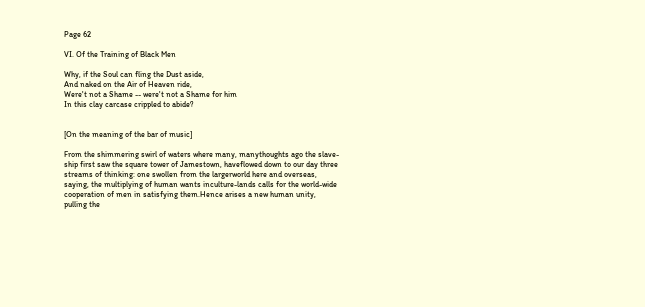Page 62

VI. Of the Training of Black Men

Why, if the Soul can fling the Dust aside,
And naked on the Air of Heaven ride,
Were't not a Shame -- were't not a Shame for him
In this clay carcase crippled to abide?


[On the meaning of the bar of music]

From the shimmering swirl of waters where many, manythoughts ago the slave-ship first saw the square tower of Jamestown, haveflowed down to our day three streams of thinking: one swollen from the largerworld here and overseas, saying, the multiplying of human wants inculture-lands calls for the world-wide cooperation of men in satisfying them.Hence arises a new human unity, pulling the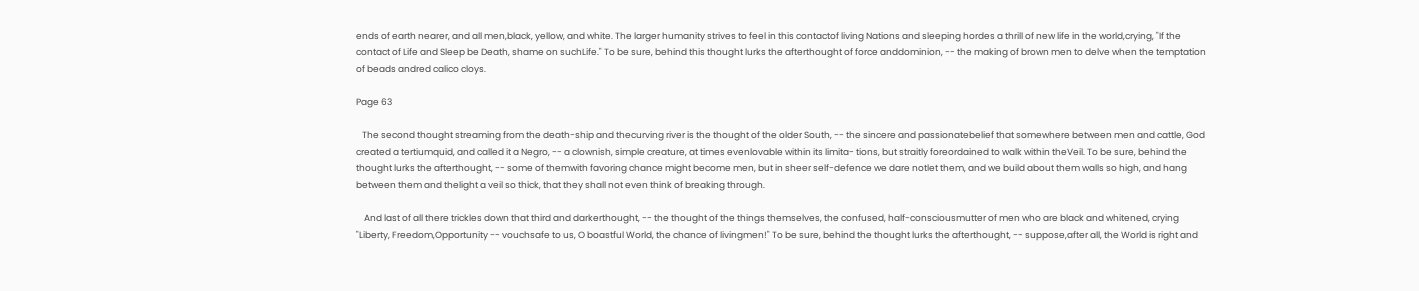ends of earth nearer, and all men,black, yellow, and white. The larger humanity strives to feel in this contactof living Nations and sleeping hordes a thrill of new life in the world,crying, "If the contact of Life and Sleep be Death, shame on suchLife." To be sure, behind this thought lurks the afterthought of force anddominion, -- the making of brown men to delve when the temptation of beads andred calico cloys.

Page 63

   The second thought streaming from the death-ship and thecurving river is the thought of the older South, -- the sincere and passionatebelief that somewhere between men and cattle, God created a tertiumquid, and called it a Negro, -- a clownish, simple creature, at times evenlovable within its limita- tions, but straitly foreordained to walk within theVeil. To be sure, behind the thought lurks the afterthought, -- some of themwith favoring chance might become men, but in sheer self-defence we dare notlet them, and we build about them walls so high, and hang between them and thelight a veil so thick, that they shall not even think of breaking through.

    And last of all there trickles down that third and darkerthought, -- the thought of the things themselves, the confused, half-consciousmutter of men who are black and whitened, crying "Liberty, Freedom,Opportunity -- vouchsafe to us, O boastful World, the chance of livingmen!" To be sure, behind the thought lurks the afterthought, -- suppose,after all, the World is right and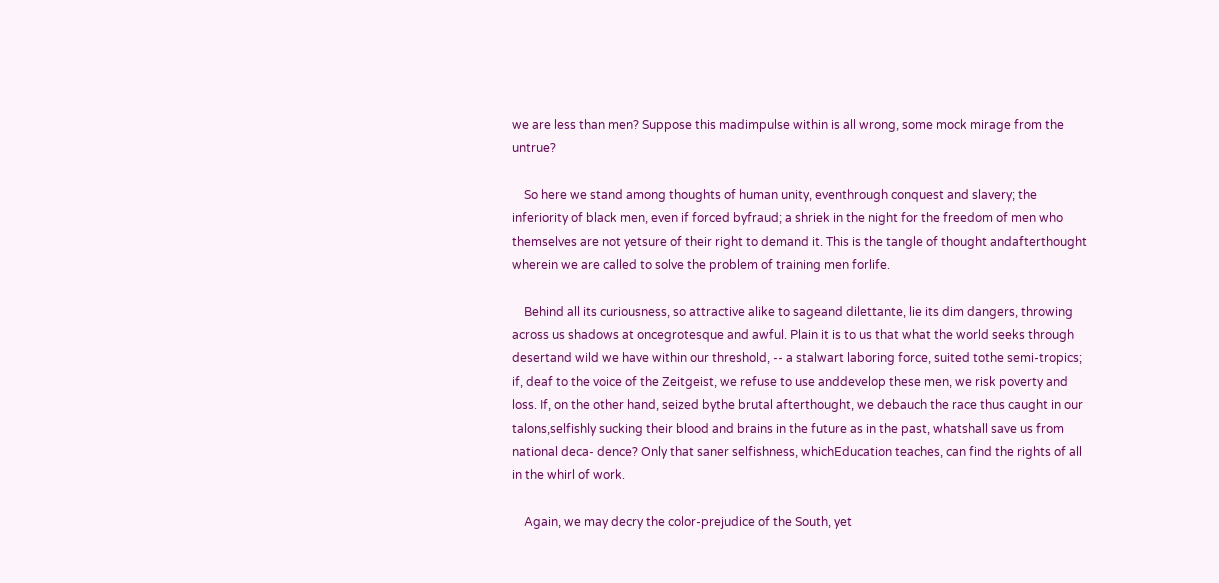we are less than men? Suppose this madimpulse within is all wrong, some mock mirage from the untrue?

    So here we stand among thoughts of human unity, eventhrough conquest and slavery; the inferiority of black men, even if forced byfraud; a shriek in the night for the freedom of men who themselves are not yetsure of their right to demand it. This is the tangle of thought andafterthought wherein we are called to solve the problem of training men forlife.

    Behind all its curiousness, so attractive alike to sageand dilettante, lie its dim dangers, throwing across us shadows at oncegrotesque and awful. Plain it is to us that what the world seeks through desertand wild we have within our threshold, -- a stalwart laboring force, suited tothe semi-tropics; if, deaf to the voice of the Zeitgeist, we refuse to use anddevelop these men, we risk poverty and loss. If, on the other hand, seized bythe brutal afterthought, we debauch the race thus caught in our talons,selfishly sucking their blood and brains in the future as in the past, whatshall save us from national deca- dence? Only that saner selfishness, whichEducation teaches, can find the rights of all in the whirl of work.

    Again, we may decry the color-prejudice of the South, yet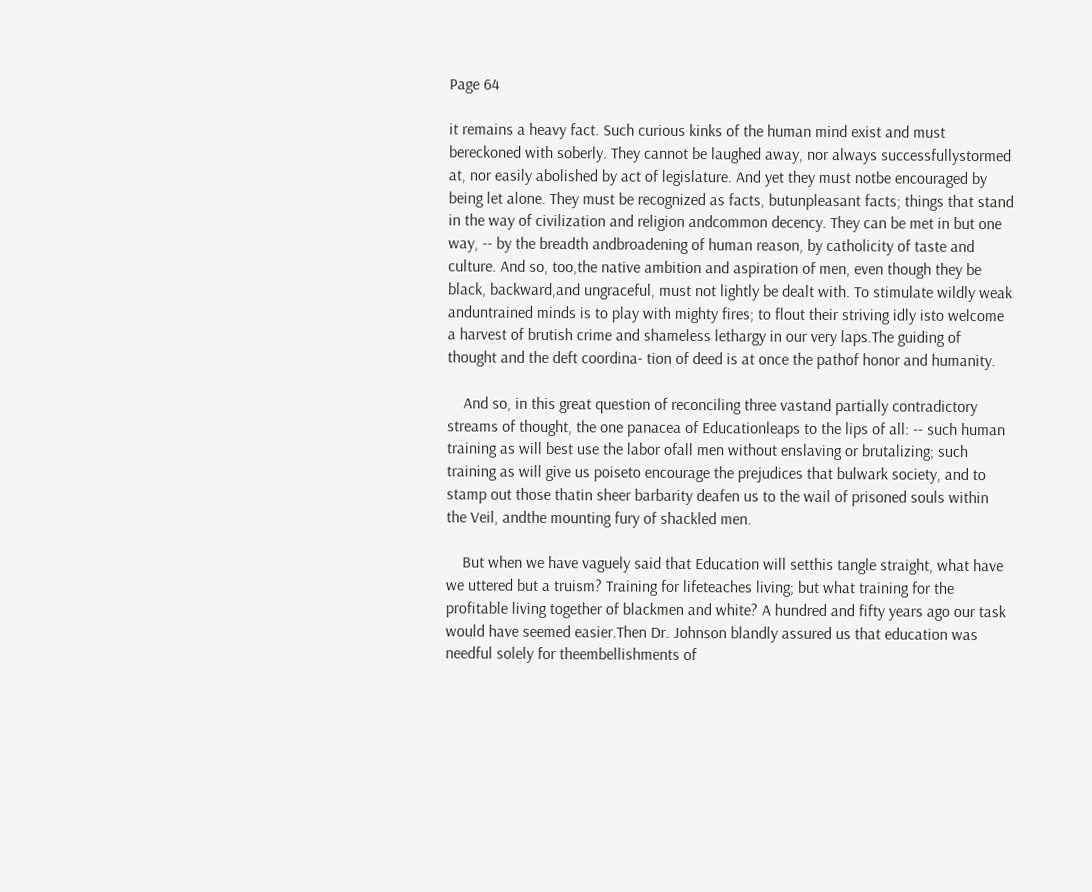Page 64

it remains a heavy fact. Such curious kinks of the human mind exist and must bereckoned with soberly. They cannot be laughed away, nor always successfullystormed at, nor easily abolished by act of legislature. And yet they must notbe encouraged by being let alone. They must be recognized as facts, butunpleasant facts; things that stand in the way of civilization and religion andcommon decency. They can be met in but one way, -- by the breadth andbroadening of human reason, by catholicity of taste and culture. And so, too,the native ambition and aspiration of men, even though they be black, backward,and ungraceful, must not lightly be dealt with. To stimulate wildly weak anduntrained minds is to play with mighty fires; to flout their striving idly isto welcome a harvest of brutish crime and shameless lethargy in our very laps.The guiding of thought and the deft coordina- tion of deed is at once the pathof honor and humanity.

    And so, in this great question of reconciling three vastand partially contradictory streams of thought, the one panacea of Educationleaps to the lips of all: -- such human training as will best use the labor ofall men without enslaving or brutalizing; such training as will give us poiseto encourage the prejudices that bulwark society, and to stamp out those thatin sheer barbarity deafen us to the wail of prisoned souls within the Veil, andthe mounting fury of shackled men.

    But when we have vaguely said that Education will setthis tangle straight, what have we uttered but a truism? Training for lifeteaches living; but what training for the profitable living together of blackmen and white? A hundred and fifty years ago our task would have seemed easier.Then Dr. Johnson blandly assured us that education was needful solely for theembellishments of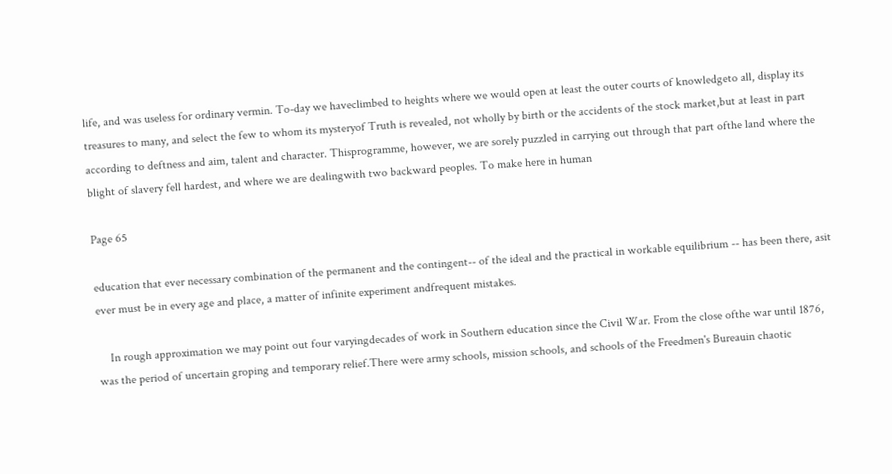life, and was useless for ordinary vermin. To-day we haveclimbed to heights where we would open at least the outer courts of knowledgeto all, display its treasures to many, and select the few to whom its mysteryof Truth is revealed, not wholly by birth or the accidents of the stock market,but at least in part according to deftness and aim, talent and character. Thisprogramme, however, we are sorely puzzled in carrying out through that part ofthe land where the blight of slavery fell hardest, and where we are dealingwith two backward peoples. To make here in human

Page 65

education that ever necessary combination of the permanent and the contingent-- of the ideal and the practical in workable equilibrium -- has been there, asit ever must be in every age and place, a matter of infinite experiment andfrequent mistakes.

    In rough approximation we may point out four varyingdecades of work in Southern education since the Civil War. From the close ofthe war until 1876, was the period of uncertain groping and temporary relief.There were army schools, mission schools, and schools of the Freedmen's Bureauin chaotic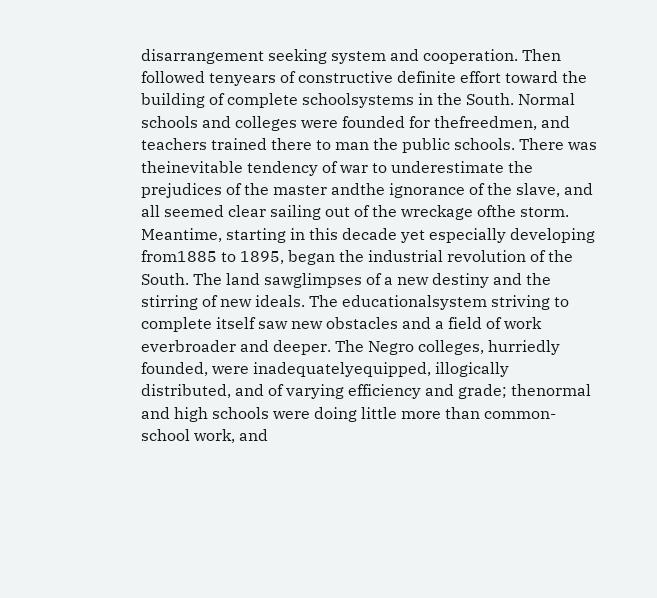disarrangement seeking system and cooperation. Then followed tenyears of constructive definite effort toward the building of complete schoolsystems in the South. Normal schools and colleges were founded for thefreedmen, and teachers trained there to man the public schools. There was theinevitable tendency of war to underestimate the prejudices of the master andthe ignorance of the slave, and all seemed clear sailing out of the wreckage ofthe storm. Meantime, starting in this decade yet especially developing from1885 to 1895, began the industrial revolution of the South. The land sawglimpses of a new destiny and the stirring of new ideals. The educationalsystem striving to complete itself saw new obstacles and a field of work everbroader and deeper. The Negro colleges, hurriedly founded, were inadequatelyequipped, illogically distributed, and of varying efficiency and grade; thenormal and high schools were doing little more than common-school work, and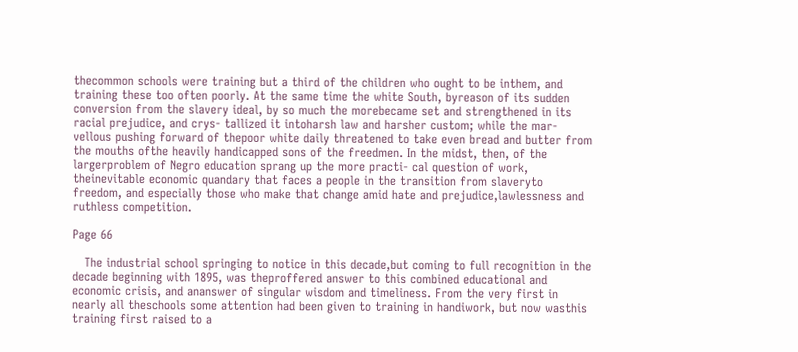thecommon schools were training but a third of the children who ought to be inthem, and training these too often poorly. At the same time the white South, byreason of its sudden conversion from the slavery ideal, by so much the morebecame set and strengthened in its racial prejudice, and crys- tallized it intoharsh law and harsher custom; while the mar- vellous pushing forward of thepoor white daily threatened to take even bread and butter from the mouths ofthe heavily handicapped sons of the freedmen. In the midst, then, of the largerproblem of Negro education sprang up the more practi- cal question of work, theinevitable economic quandary that faces a people in the transition from slaveryto freedom, and especially those who make that change amid hate and prejudice,lawlessness and ruthless competition.

Page 66

   The industrial school springing to notice in this decade,but coming to full recognition in the decade beginning with 1895, was theproffered answer to this combined educational and economic crisis, and ananswer of singular wisdom and timeliness. From the very first in nearly all theschools some attention had been given to training in handiwork, but now wasthis training first raised to a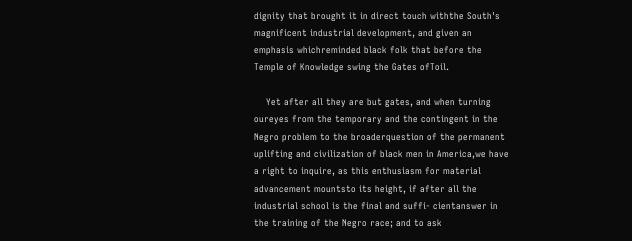dignity that brought it in direct touch withthe South's magnificent industrial development, and given an emphasis whichreminded black folk that before the Temple of Knowledge swing the Gates ofToil.

    Yet after all they are but gates, and when turning oureyes from the temporary and the contingent in the Negro problem to the broaderquestion of the permanent uplifting and civilization of black men in America,we have a right to inquire, as this enthusiasm for material advancement mountsto its height, if after all the industrial school is the final and suffi- cientanswer in the training of the Negro race; and to ask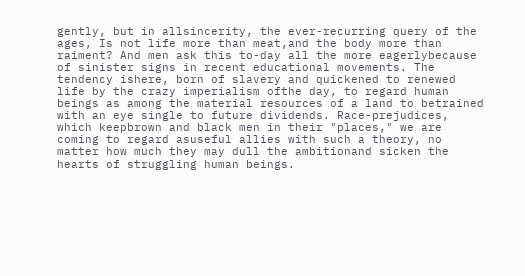gently, but in allsincerity, the ever-recurring query of the ages, Is not life more than meat,and the body more than raiment? And men ask this to-day all the more eagerlybecause of sinister signs in recent educational movements. The tendency ishere, born of slavery and quickened to renewed life by the crazy imperialism ofthe day, to regard human beings as among the material resources of a land to betrained with an eye single to future dividends. Race-prejudices, which keepbrown and black men in their "places," we are coming to regard asuseful allies with such a theory, no matter how much they may dull the ambitionand sicken the hearts of struggling human beings.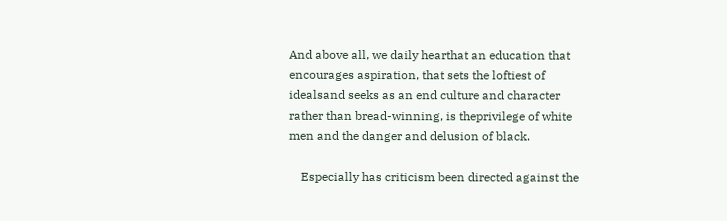And above all, we daily hearthat an education that encourages aspiration, that sets the loftiest of idealsand seeks as an end culture and character rather than bread-winning, is theprivilege of white men and the danger and delusion of black.

    Especially has criticism been directed against the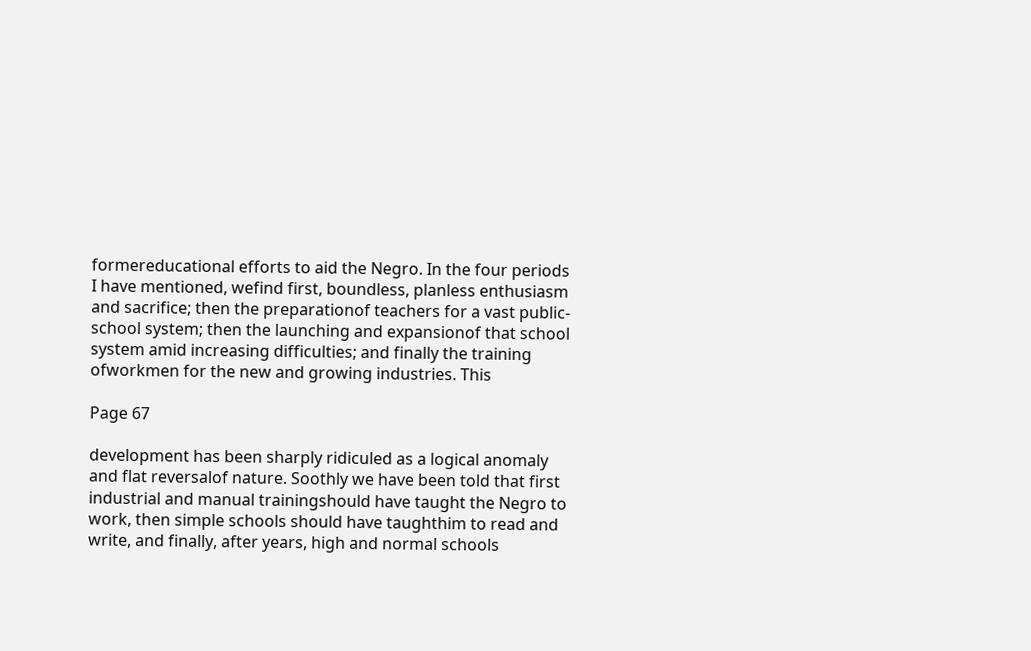formereducational efforts to aid the Negro. In the four periods I have mentioned, wefind first, boundless, planless enthusiasm and sacrifice; then the preparationof teachers for a vast public-school system; then the launching and expansionof that school system amid increasing difficulties; and finally the training ofworkmen for the new and growing industries. This

Page 67

development has been sharply ridiculed as a logical anomaly and flat reversalof nature. Soothly we have been told that first industrial and manual trainingshould have taught the Negro to work, then simple schools should have taughthim to read and write, and finally, after years, high and normal schools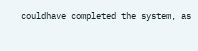couldhave completed the system, as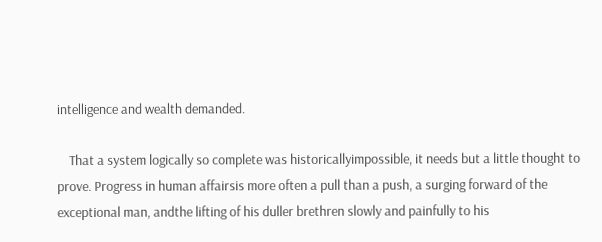intelligence and wealth demanded.

    That a system logically so complete was historicallyimpossible, it needs but a little thought to prove. Progress in human affairsis more often a pull than a push, a surging forward of the exceptional man, andthe lifting of his duller brethren slowly and painfully to his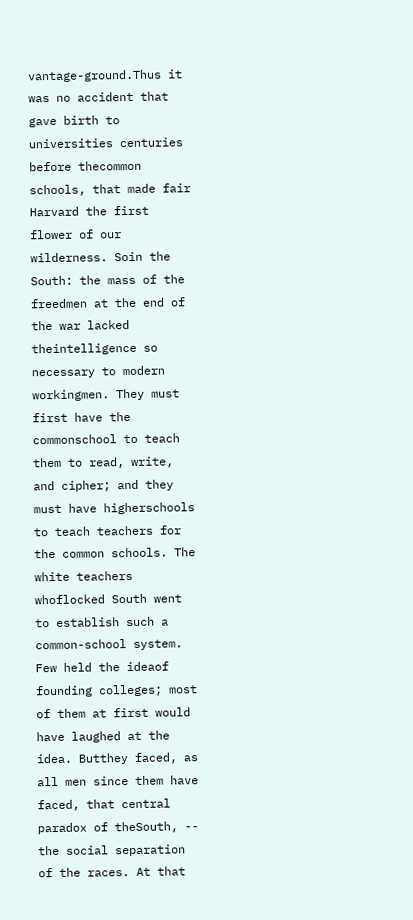vantage-ground.Thus it was no accident that gave birth to universities centuries before thecommon schools, that made fair Harvard the first flower of our wilderness. Soin the South: the mass of the freedmen at the end of the war lacked theintelligence so necessary to modern workingmen. They must first have the commonschool to teach them to read, write, and cipher; and they must have higherschools to teach teachers for the common schools. The white teachers whoflocked South went to establish such a common-school system. Few held the ideaof founding colleges; most of them at first would have laughed at the idea. Butthey faced, as all men since them have faced, that central paradox of theSouth, -- the social separation of the races. At that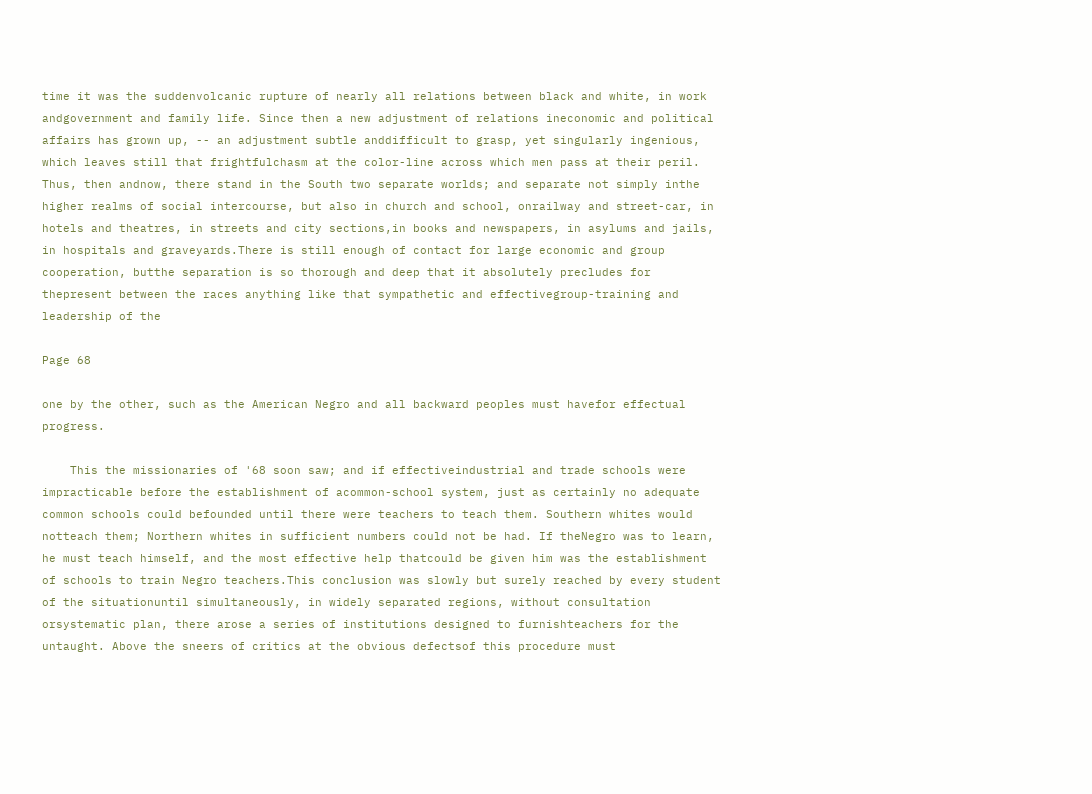time it was the suddenvolcanic rupture of nearly all relations between black and white, in work andgovernment and family life. Since then a new adjustment of relations ineconomic and political affairs has grown up, -- an adjustment subtle anddifficult to grasp, yet singularly ingenious, which leaves still that frightfulchasm at the color-line across which men pass at their peril. Thus, then andnow, there stand in the South two separate worlds; and separate not simply inthe higher realms of social intercourse, but also in church and school, onrailway and street-car, in hotels and theatres, in streets and city sections,in books and newspapers, in asylums and jails, in hospitals and graveyards.There is still enough of contact for large economic and group cooperation, butthe separation is so thorough and deep that it absolutely precludes for thepresent between the races anything like that sympathetic and effectivegroup-training and leadership of the

Page 68

one by the other, such as the American Negro and all backward peoples must havefor effectual progress.

    This the missionaries of '68 soon saw; and if effectiveindustrial and trade schools were impracticable before the establishment of acommon-school system, just as certainly no adequate common schools could befounded until there were teachers to teach them. Southern whites would notteach them; Northern whites in sufficient numbers could not be had. If theNegro was to learn, he must teach himself, and the most effective help thatcould be given him was the establishment of schools to train Negro teachers.This conclusion was slowly but surely reached by every student of the situationuntil simultaneously, in widely separated regions, without consultation orsystematic plan, there arose a series of institutions designed to furnishteachers for the untaught. Above the sneers of critics at the obvious defectsof this procedure must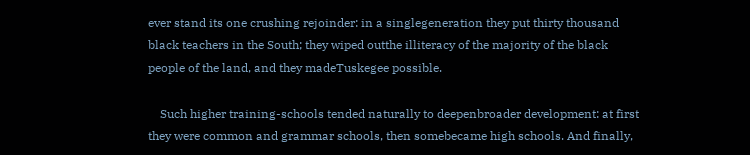ever stand its one crushing rejoinder: in a singlegeneration they put thirty thousand black teachers in the South; they wiped outthe illiteracy of the majority of the black people of the land, and they madeTuskegee possible.

    Such higher training-schools tended naturally to deepenbroader development: at first they were common and grammar schools, then somebecame high schools. And finally,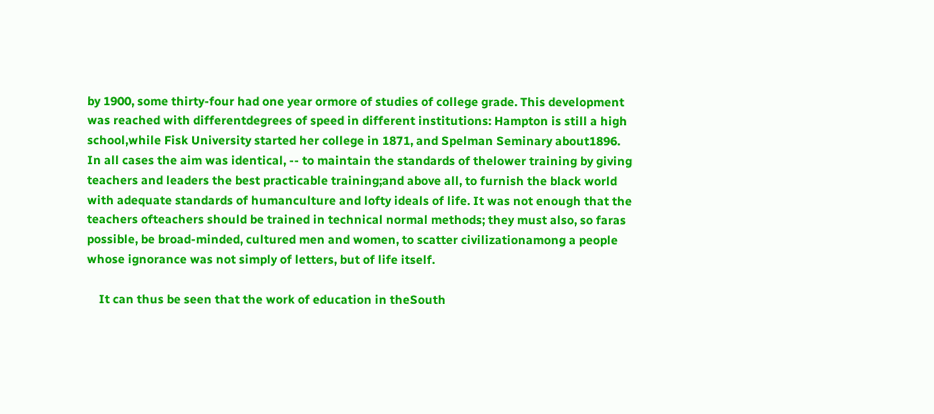by 1900, some thirty-four had one year ormore of studies of college grade. This development was reached with differentdegrees of speed in different institutions: Hampton is still a high school,while Fisk University started her college in 1871, and Spelman Seminary about1896. In all cases the aim was identical, -- to maintain the standards of thelower training by giving teachers and leaders the best practicable training;and above all, to furnish the black world with adequate standards of humanculture and lofty ideals of life. It was not enough that the teachers ofteachers should be trained in technical normal methods; they must also, so faras possible, be broad-minded, cultured men and women, to scatter civilizationamong a people whose ignorance was not simply of letters, but of life itself.

    It can thus be seen that the work of education in theSouth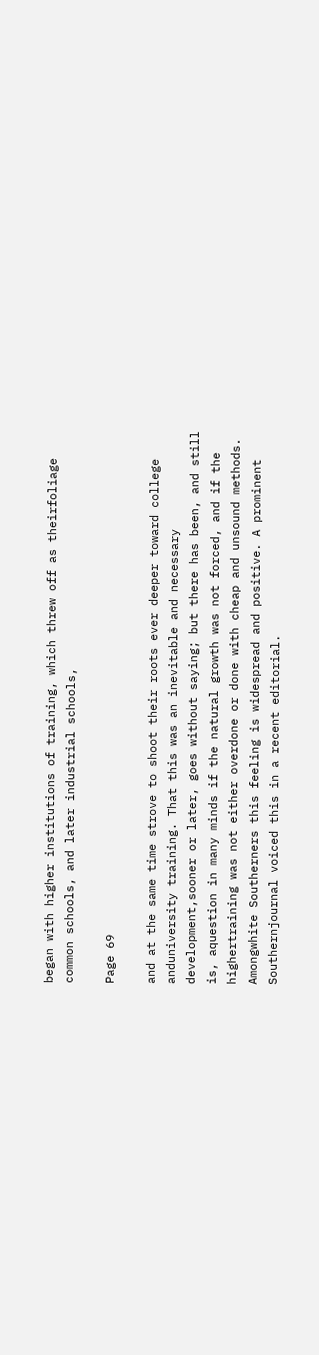began with higher institutions of training, which threw off as theirfoliage common schools, and later industrial schools,

Page 69

and at the same time strove to shoot their roots ever deeper toward college anduniversity training. That this was an inevitable and necessary development,sooner or later, goes without saying; but there has been, and still is, aquestion in many minds if the natural growth was not forced, and if the highertraining was not either overdone or done with cheap and unsound methods. Amongwhite Southerners this feeling is widespread and positive. A prominent Southernjournal voiced this in a recent editorial.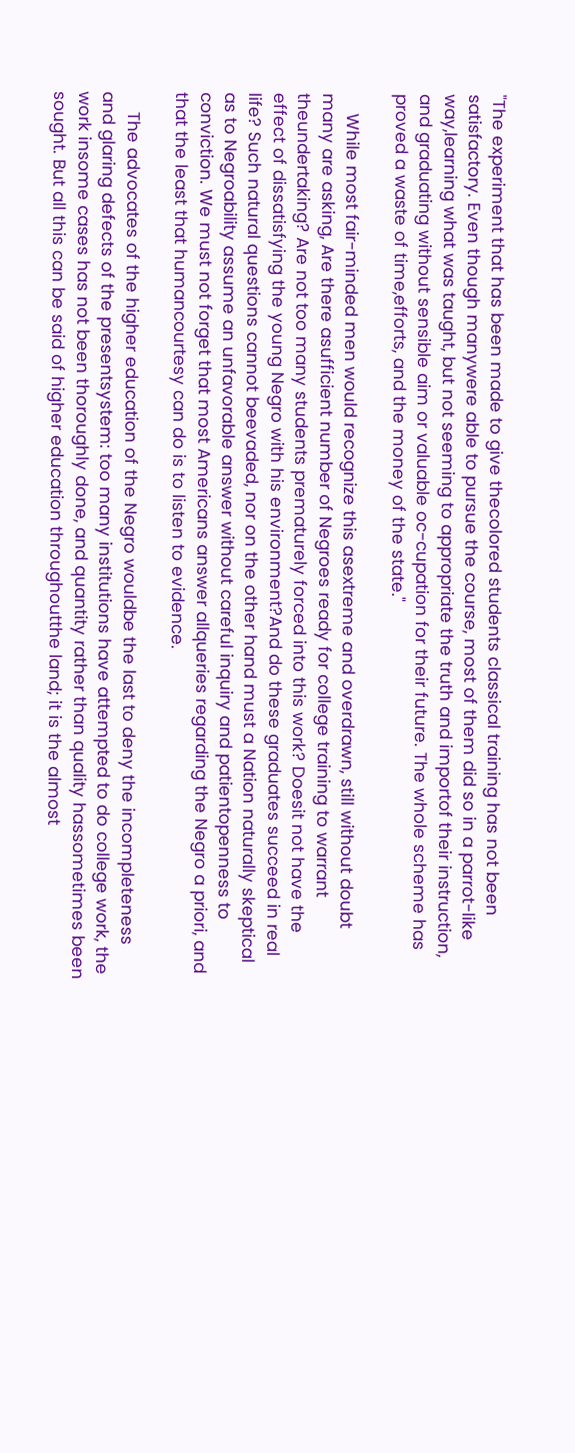"The experiment that has been made to give thecolored students classical training has not been satisfactory. Even though manywere able to pursue the course, most of them did so in a parrot-like way,learning what was taught, but not seeming to appropriate the truth and importof their instruction, and graduating without sensible aim or valuable oc-cupation for their future. The whole scheme has proved a waste of time,efforts, and the money of the state."

    While most fair-minded men would recognize this asextreme and overdrawn, still without doubt many are asking, Are there asufficient number of Negroes ready for college training to warrant theundertaking? Are not too many students prematurely forced into this work? Doesit not have the effect of dissatisfying the young Negro with his environment?And do these graduates succeed in real life? Such natural questions cannot beevaded, nor on the other hand must a Nation naturally skeptical as to Negroability assume an unfavorable answer without careful inquiry and patientopenness to conviction. We must not forget that most Americans answer allqueries regarding the Negro a priori, and that the least that humancourtesy can do is to listen to evidence.

    The advocates of the higher education of the Negro wouldbe the last to deny the incompleteness and glaring defects of the presentsystem: too many institutions have attempted to do college work, the work insome cases has not been thoroughly done, and quantity rather than quality hassometimes been sought. But all this can be said of higher education throughoutthe land; it is the almost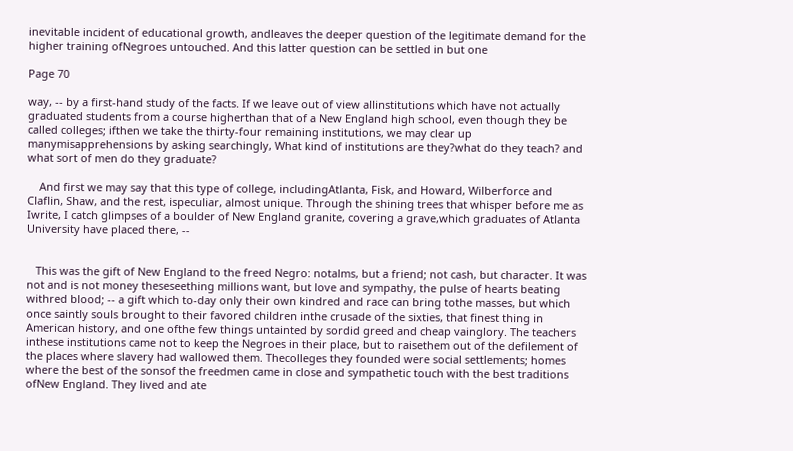inevitable incident of educational growth, andleaves the deeper question of the legitimate demand for the higher training ofNegroes untouched. And this latter question can be settled in but one

Page 70

way, -- by a first-hand study of the facts. If we leave out of view allinstitutions which have not actually graduated students from a course higherthan that of a New England high school, even though they be called colleges; ifthen we take the thirty-four remaining institutions, we may clear up manymisapprehensions by asking searchingly, What kind of institutions are they?what do they teach? and what sort of men do they graduate?

    And first we may say that this type of college, includingAtlanta, Fisk, and Howard, Wilberforce and Claflin, Shaw, and the rest, ispeculiar, almost unique. Through the shining trees that whisper before me as Iwrite, I catch glimpses of a boulder of New England granite, covering a grave,which graduates of Atlanta University have placed there, --


   This was the gift of New England to the freed Negro: notalms, but a friend; not cash, but character. It was not and is not money theseseething millions want, but love and sympathy, the pulse of hearts beating withred blood; -- a gift which to-day only their own kindred and race can bring tothe masses, but which once saintly souls brought to their favored children inthe crusade of the sixties, that finest thing in American history, and one ofthe few things untainted by sordid greed and cheap vainglory. The teachers inthese institutions came not to keep the Negroes in their place, but to raisethem out of the defilement of the places where slavery had wallowed them. Thecolleges they founded were social settlements; homes where the best of the sonsof the freedmen came in close and sympathetic touch with the best traditions ofNew England. They lived and ate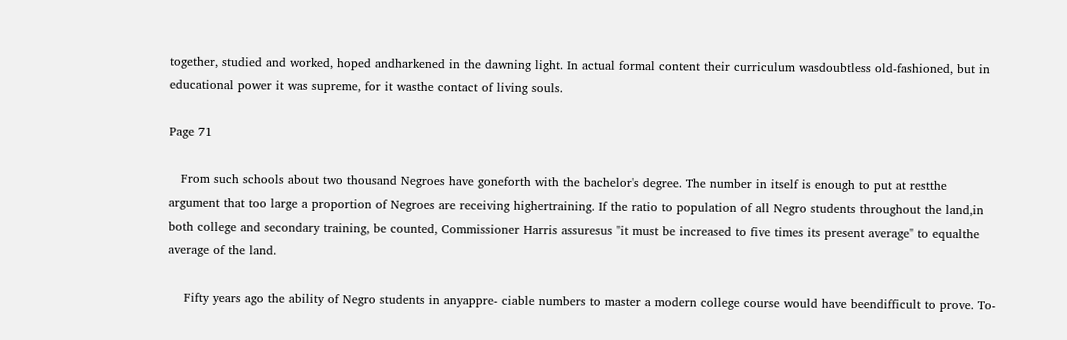together, studied and worked, hoped andharkened in the dawning light. In actual formal content their curriculum wasdoubtless old-fashioned, but in educational power it was supreme, for it wasthe contact of living souls.

Page 71

   From such schools about two thousand Negroes have goneforth with the bachelor's degree. The number in itself is enough to put at restthe argument that too large a proportion of Negroes are receiving highertraining. If the ratio to population of all Negro students throughout the land,in both college and secondary training, be counted, Commissioner Harris assuresus "it must be increased to five times its present average" to equalthe average of the land.

    Fifty years ago the ability of Negro students in anyappre- ciable numbers to master a modern college course would have beendifficult to prove. To-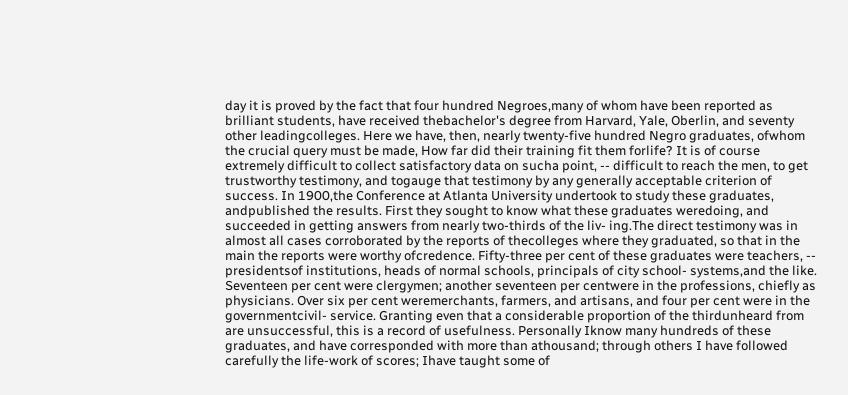day it is proved by the fact that four hundred Negroes,many of whom have been reported as brilliant students, have received thebachelor's degree from Harvard, Yale, Oberlin, and seventy other leadingcolleges. Here we have, then, nearly twenty-five hundred Negro graduates, ofwhom the crucial query must be made, How far did their training fit them forlife? It is of course extremely difficult to collect satisfactory data on sucha point, -- difficult to reach the men, to get trustworthy testimony, and togauge that testimony by any generally acceptable criterion of success. In 1900,the Conference at Atlanta University undertook to study these graduates, andpublished the results. First they sought to know what these graduates weredoing, and succeeded in getting answers from nearly two-thirds of the liv- ing.The direct testimony was in almost all cases corroborated by the reports of thecolleges where they graduated, so that in the main the reports were worthy ofcredence. Fifty-three per cent of these graduates were teachers, -- presidentsof institutions, heads of normal schools, principals of city school- systems,and the like. Seventeen per cent were clergymen; another seventeen per centwere in the professions, chiefly as physicians. Over six per cent weremerchants, farmers, and artisans, and four per cent were in the governmentcivil- service. Granting even that a considerable proportion of the thirdunheard from are unsuccessful, this is a record of usefulness. Personally Iknow many hundreds of these graduates, and have corresponded with more than athousand; through others I have followed carefully the life-work of scores; Ihave taught some of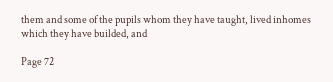them and some of the pupils whom they have taught, lived inhomes which they have builded, and

Page 72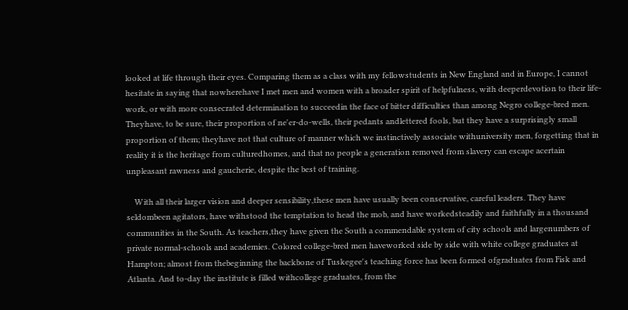looked at life through their eyes. Comparing them as a class with my fellowstudents in New England and in Europe, I cannot hesitate in saying that nowherehave I met men and women with a broader spirit of helpfulness, with deeperdevotion to their life-work, or with more consecrated determination to succeedin the face of bitter difficulties than among Negro college-bred men. Theyhave, to be sure, their proportion of ne'er-do-wells, their pedants andlettered fools, but they have a surprisingly small proportion of them; theyhave not that culture of manner which we instinctively associate withuniversity men, forgetting that in reality it is the heritage from culturedhomes, and that no people a generation removed from slavery can escape acertain unpleasant rawness and gaucherie, despite the best of training.

    With all their larger vision and deeper sensibility,these men have usually been conservative, careful leaders. They have seldombeen agitators, have withstood the temptation to head the mob, and have workedsteadily and faithfully in a thousand communities in the South. As teachers,they have given the South a commendable system of city schools and largenumbers of private normal-schools and academies. Colored college-bred men haveworked side by side with white college graduates at Hampton; almost from thebeginning the backbone of Tuskegee's teaching force has been formed ofgraduates from Fisk and Atlanta. And to-day the institute is filled withcollege graduates, from the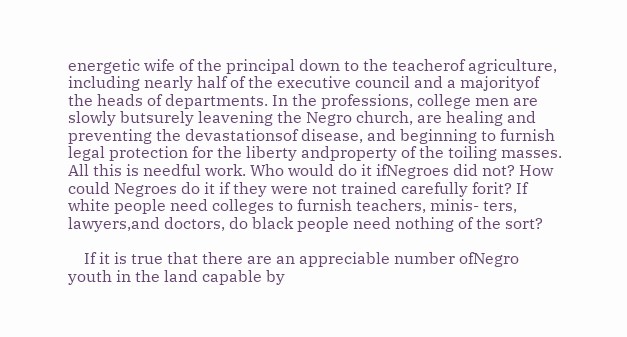energetic wife of the principal down to the teacherof agriculture, including nearly half of the executive council and a majorityof the heads of departments. In the professions, college men are slowly butsurely leavening the Negro church, are healing and preventing the devastationsof disease, and beginning to furnish legal protection for the liberty andproperty of the toiling masses. All this is needful work. Who would do it ifNegroes did not? How could Negroes do it if they were not trained carefully forit? If white people need colleges to furnish teachers, minis- ters, lawyers,and doctors, do black people need nothing of the sort?

    If it is true that there are an appreciable number ofNegro youth in the land capable by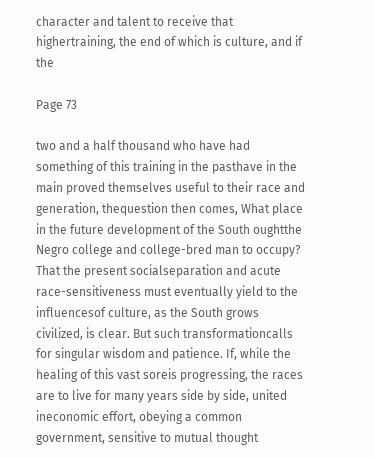character and talent to receive that highertraining, the end of which is culture, and if the

Page 73

two and a half thousand who have had something of this training in the pasthave in the main proved themselves useful to their race and generation, thequestion then comes, What place in the future development of the South oughtthe Negro college and college-bred man to occupy? That the present socialseparation and acute race-sensitiveness must eventually yield to the influencesof culture, as the South grows civilized, is clear. But such transformationcalls for singular wisdom and patience. If, while the healing of this vast soreis progressing, the races are to live for many years side by side, united ineconomic effort, obeying a common government, sensitive to mutual thought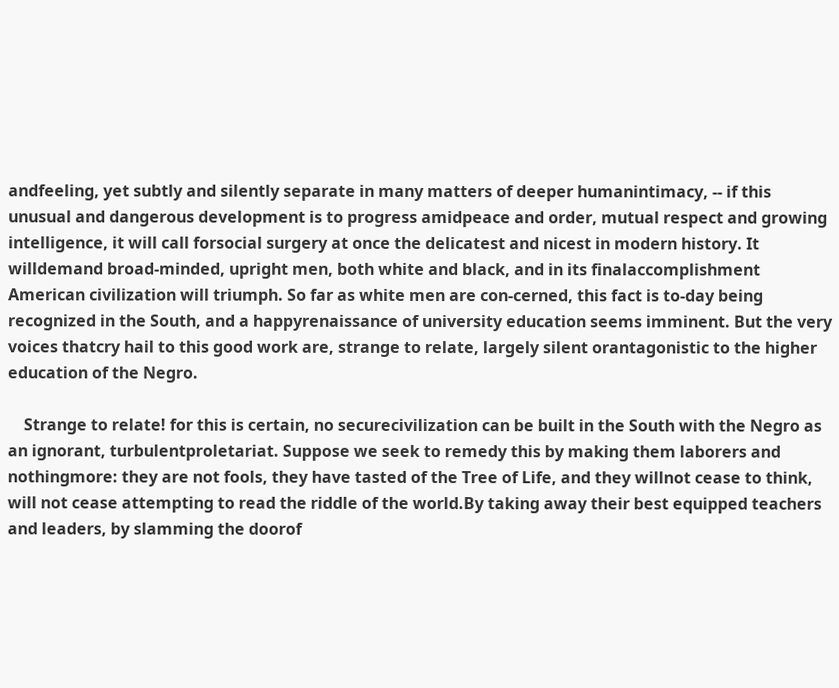andfeeling, yet subtly and silently separate in many matters of deeper humanintimacy, -- if this unusual and dangerous development is to progress amidpeace and order, mutual respect and growing intelligence, it will call forsocial surgery at once the delicatest and nicest in modern history. It willdemand broad-minded, upright men, both white and black, and in its finalaccomplishment American civilization will triumph. So far as white men are con-cerned, this fact is to-day being recognized in the South, and a happyrenaissance of university education seems imminent. But the very voices thatcry hail to this good work are, strange to relate, largely silent orantagonistic to the higher education of the Negro.

    Strange to relate! for this is certain, no securecivilization can be built in the South with the Negro as an ignorant, turbulentproletariat. Suppose we seek to remedy this by making them laborers and nothingmore: they are not fools, they have tasted of the Tree of Life, and they willnot cease to think, will not cease attempting to read the riddle of the world.By taking away their best equipped teachers and leaders, by slamming the doorof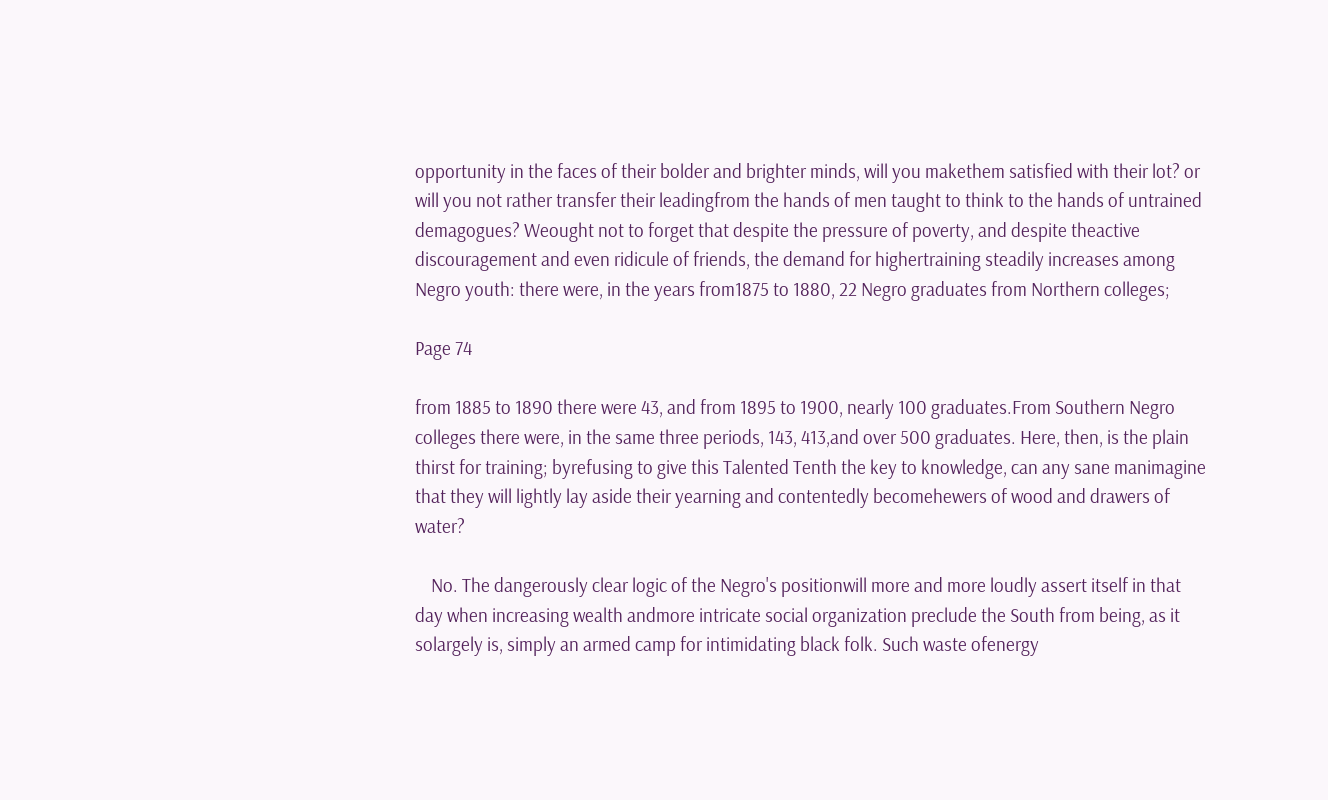opportunity in the faces of their bolder and brighter minds, will you makethem satisfied with their lot? or will you not rather transfer their leadingfrom the hands of men taught to think to the hands of untrained demagogues? Weought not to forget that despite the pressure of poverty, and despite theactive discouragement and even ridicule of friends, the demand for highertraining steadily increases among Negro youth: there were, in the years from1875 to 1880, 22 Negro graduates from Northern colleges;

Page 74

from 1885 to 1890 there were 43, and from 1895 to 1900, nearly 100 graduates.From Southern Negro colleges there were, in the same three periods, 143, 413,and over 500 graduates. Here, then, is the plain thirst for training; byrefusing to give this Talented Tenth the key to knowledge, can any sane manimagine that they will lightly lay aside their yearning and contentedly becomehewers of wood and drawers of water?

    No. The dangerously clear logic of the Negro's positionwill more and more loudly assert itself in that day when increasing wealth andmore intricate social organization preclude the South from being, as it solargely is, simply an armed camp for intimidating black folk. Such waste ofenergy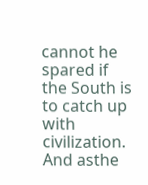cannot he spared if the South is to catch up with civilization. And asthe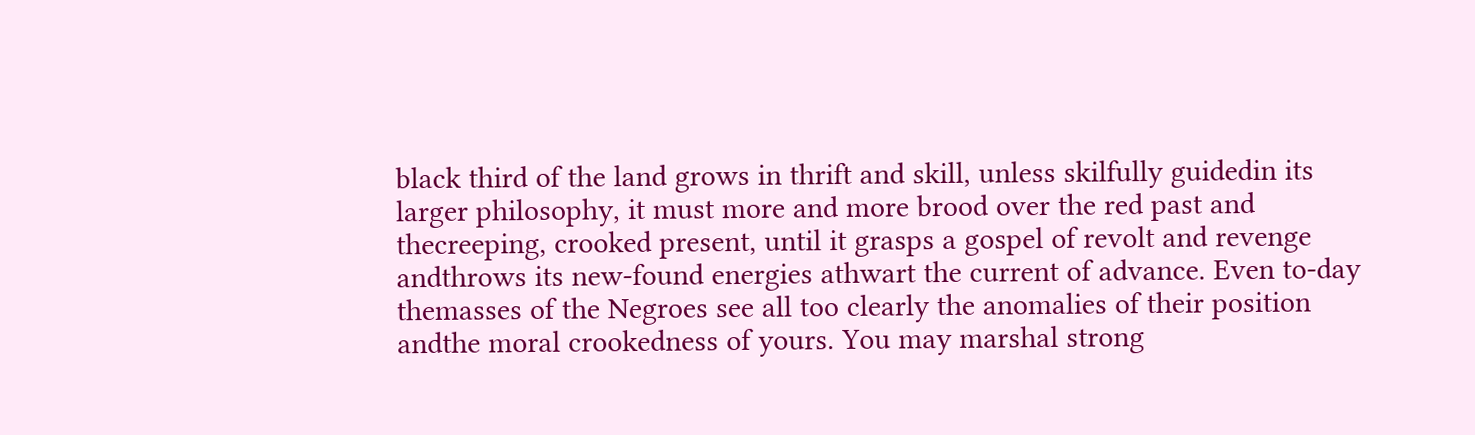black third of the land grows in thrift and skill, unless skilfully guidedin its larger philosophy, it must more and more brood over the red past and thecreeping, crooked present, until it grasps a gospel of revolt and revenge andthrows its new-found energies athwart the current of advance. Even to-day themasses of the Negroes see all too clearly the anomalies of their position andthe moral crookedness of yours. You may marshal strong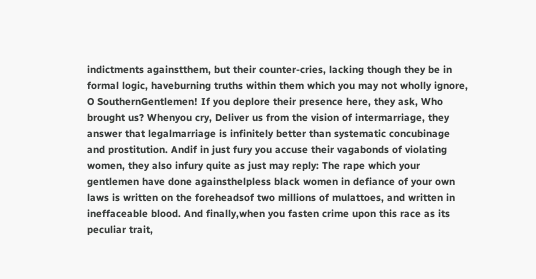indictments againstthem, but their counter-cries, lacking though they be in formal logic, haveburning truths within them which you may not wholly ignore, O SouthernGentlemen! If you deplore their presence here, they ask, Who brought us? Whenyou cry, Deliver us from the vision of intermarriage, they answer that legalmarriage is infinitely better than systematic concubinage and prostitution. Andif in just fury you accuse their vagabonds of violating women, they also infury quite as just may reply: The rape which your gentlemen have done againsthelpless black women in defiance of your own laws is written on the foreheadsof two millions of mulattoes, and written in ineffaceable blood. And finally,when you fasten crime upon this race as its peculiar trait,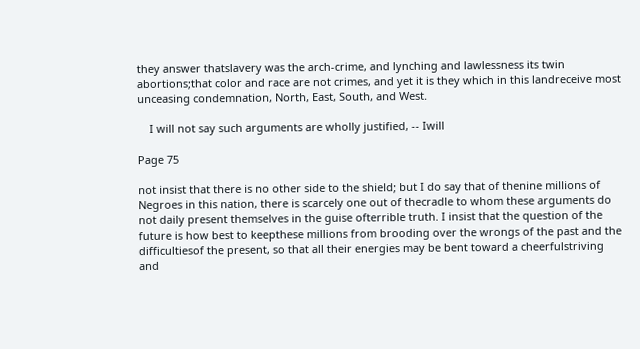they answer thatslavery was the arch-crime, and lynching and lawlessness its twin abortions;that color and race are not crimes, and yet it is they which in this landreceive most unceasing condemnation, North, East, South, and West.

    I will not say such arguments are wholly justified, -- Iwill

Page 75

not insist that there is no other side to the shield; but I do say that of thenine millions of Negroes in this nation, there is scarcely one out of thecradle to whom these arguments do not daily present themselves in the guise ofterrible truth. I insist that the question of the future is how best to keepthese millions from brooding over the wrongs of the past and the difficultiesof the present, so that all their energies may be bent toward a cheerfulstriving and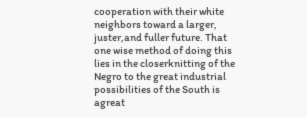cooperation with their white neighbors toward a larger, juster,and fuller future. That one wise method of doing this lies in the closerknitting of the Negro to the great industrial possibilities of the South is agreat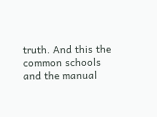truth. And this the common schools and the manual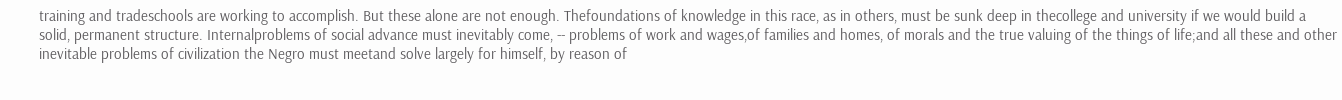training and tradeschools are working to accomplish. But these alone are not enough. Thefoundations of knowledge in this race, as in others, must be sunk deep in thecollege and university if we would build a solid, permanent structure. Internalproblems of social advance must inevitably come, -- problems of work and wages,of families and homes, of morals and the true valuing of the things of life;and all these and other inevitable problems of civilization the Negro must meetand solve largely for himself, by reason of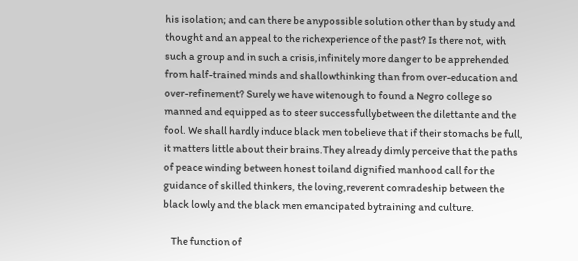his isolation; and can there be anypossible solution other than by study and thought and an appeal to the richexperience of the past? Is there not, with such a group and in such a crisis,infinitely more danger to be apprehended from half-trained minds and shallowthinking than from over-education and over-refinement? Surely we have witenough to found a Negro college so manned and equipped as to steer successfullybetween the dilettante and the fool. We shall hardly induce black men tobelieve that if their stomachs be full, it matters little about their brains.They already dimly perceive that the paths of peace winding between honest toiland dignified manhood call for the guidance of skilled thinkers, the loving,reverent comradeship between the black lowly and the black men emancipated bytraining and culture.

    The function of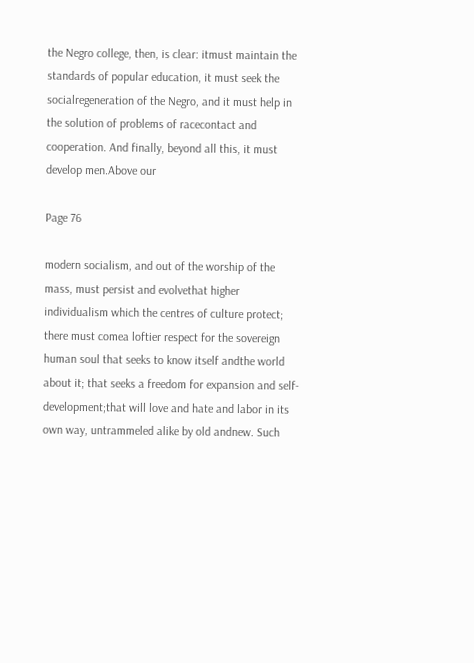the Negro college, then, is clear: itmust maintain the standards of popular education, it must seek the socialregeneration of the Negro, and it must help in the solution of problems of racecontact and cooperation. And finally, beyond all this, it must develop men.Above our

Page 76

modern socialism, and out of the worship of the mass, must persist and evolvethat higher individualism which the centres of culture protect; there must comea loftier respect for the sovereign human soul that seeks to know itself andthe world about it; that seeks a freedom for expansion and self- development;that will love and hate and labor in its own way, untrammeled alike by old andnew. Such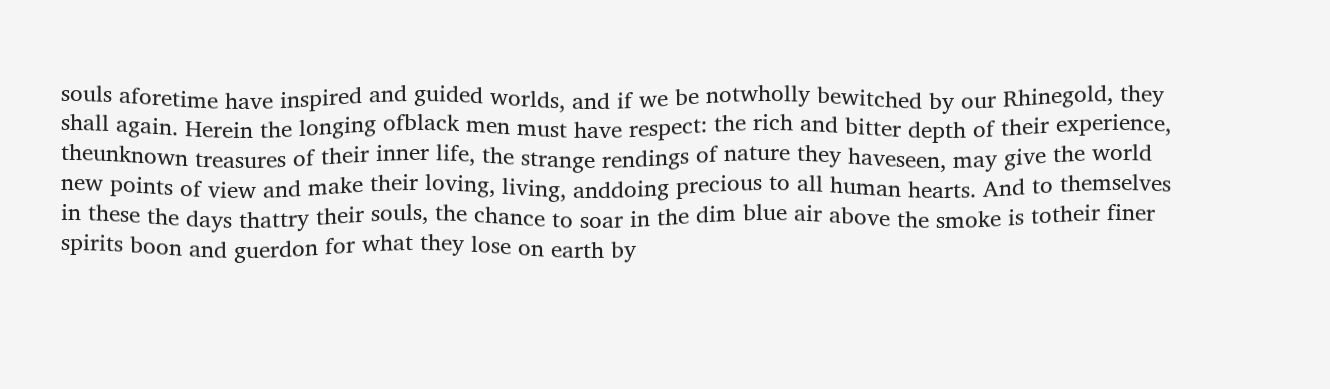souls aforetime have inspired and guided worlds, and if we be notwholly bewitched by our Rhinegold, they shall again. Herein the longing ofblack men must have respect: the rich and bitter depth of their experience, theunknown treasures of their inner life, the strange rendings of nature they haveseen, may give the world new points of view and make their loving, living, anddoing precious to all human hearts. And to themselves in these the days thattry their souls, the chance to soar in the dim blue air above the smoke is totheir finer spirits boon and guerdon for what they lose on earth by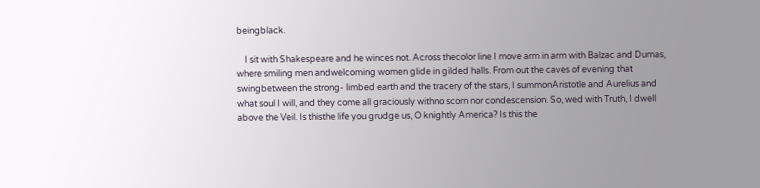beingblack.

    I sit with Shakespeare and he winces not. Across thecolor line I move arm in arm with Balzac and Dumas, where smiling men andwelcoming women glide in gilded halls. From out the caves of evening that swingbetween the strong- limbed earth and the tracery of the stars, I summonAristotle and Aurelius and what soul I will, and they come all graciously withno scorn nor condescension. So, wed with Truth, I dwell above the Veil. Is thisthe life you grudge us, O knightly America? Is this the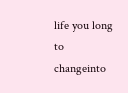life you long to changeinto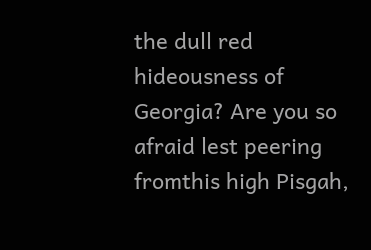the dull red hideousness of Georgia? Are you so afraid lest peering fromthis high Pisgah,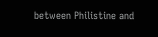between Philistine and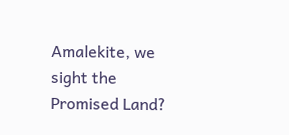Amalekite, we sight the Promised Land?